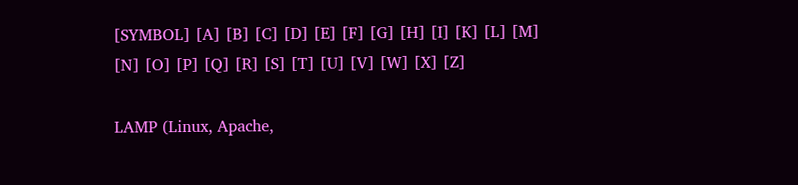[SYMBOL] [A] [B] [C] [D] [E] [F] [G] [H] [I] [K] [L] [M] [N] [O] [P] [Q] [R] [S] [T] [U] [V] [W] [X] [Z]

LAMP (Linux, Apache,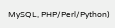MySQL, PHP/Perl/Python)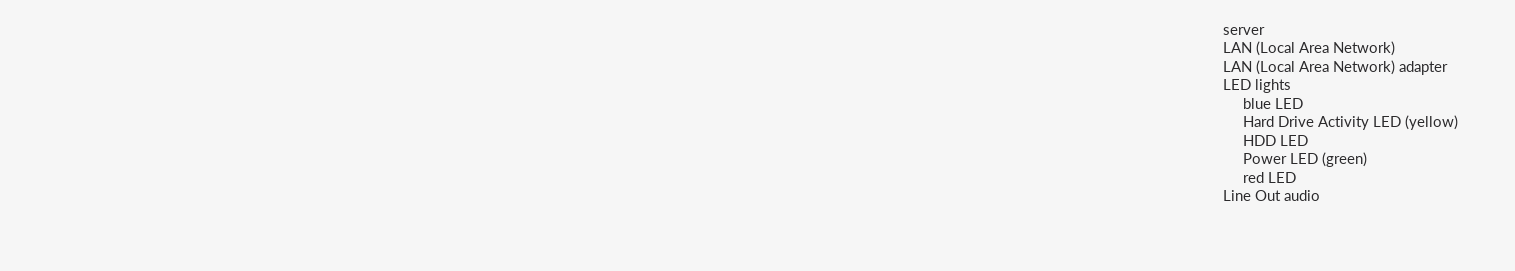server
LAN (Local Area Network)
LAN (Local Area Network) adapter
LED lights
     blue LED
     Hard Drive Activity LED (yellow)
     HDD LED
     Power LED (green)
     red LED
Line Out audio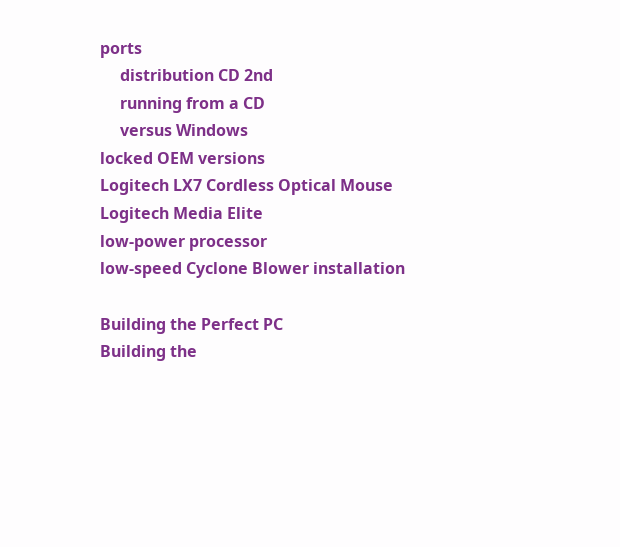ports
     distribution CD 2nd
     running from a CD
     versus Windows
locked OEM versions
Logitech LX7 Cordless Optical Mouse
Logitech Media Elite
low-power processor
low-speed Cyclone Blower installation

Building the Perfect PC
Building the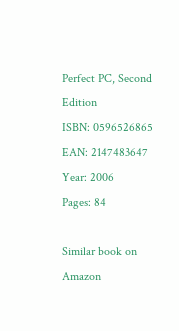Perfect PC, Second Edition
ISBN: 0596526865
EAN: 2147483647
Year: 2006
Pages: 84

Similar book on Amazon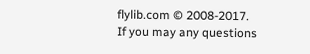flylib.com © 2008-2017.
If you may any questions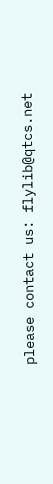please contact us: flylib@qtcs.net